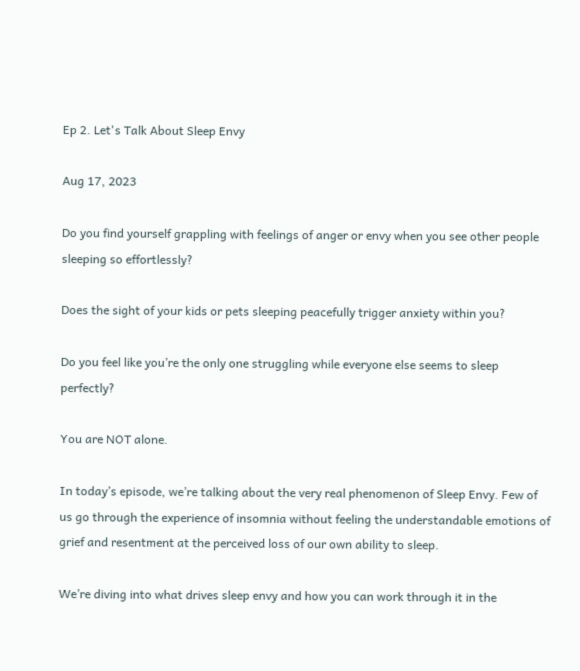Ep 2. Let's Talk About Sleep Envy

Aug 17, 2023

Do you find yourself grappling with feelings of anger or envy when you see other people sleeping so effortlessly?

Does the sight of your kids or pets sleeping peacefully trigger anxiety within you?

Do you feel like you’re the only one struggling while everyone else seems to sleep perfectly?

You are NOT alone.

In today’s episode, we’re talking about the very real phenomenon of Sleep Envy. Few of us go through the experience of insomnia without feeling the understandable emotions of grief and resentment at the perceived loss of our own ability to sleep.

We’re diving into what drives sleep envy and how you can work through it in the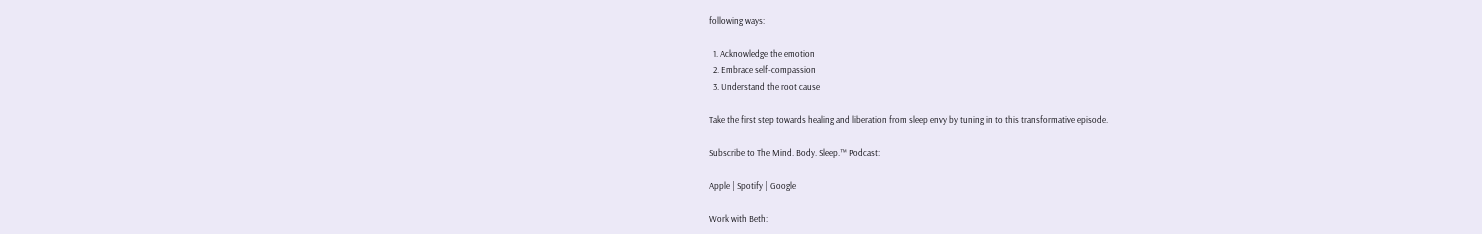following ways:

  1. Acknowledge the emotion
  2. Embrace self-compassion
  3. Understand the root cause

Take the first step towards healing and liberation from sleep envy by tuning in to this transformative episode.

Subscribe to The Mind. Body. Sleep.™ Podcast:

Apple | Spotify | Google

Work with Beth: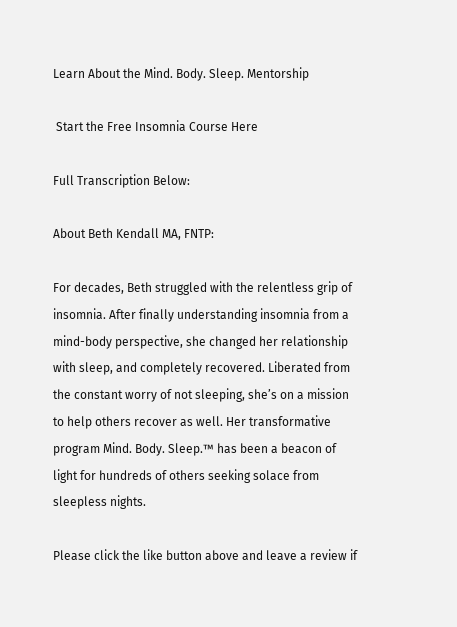Learn About the Mind. Body. Sleep. Mentorship

 Start the Free Insomnia Course Here

Full Transcription Below:

About Beth Kendall MA, FNTP:

For decades, Beth struggled with the relentless grip of insomnia. After finally understanding insomnia from a mind-body perspective, she changed her relationship with sleep, and completely recovered. Liberated from the constant worry of not sleeping, she’s on a mission to help others recover as well. Her transformative program Mind. Body. Sleep.™ has been a beacon of light for hundreds of others seeking solace from sleepless nights.

Please click the like button above and leave a review if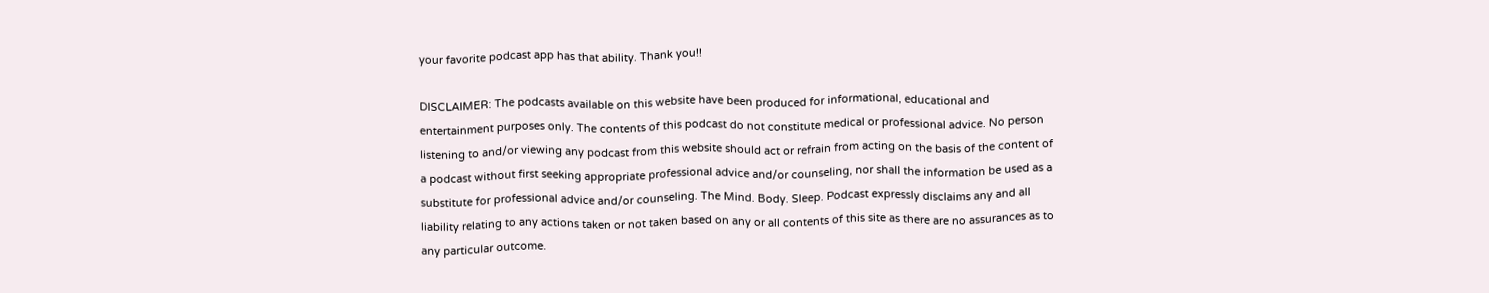your favorite podcast app has that ability. Thank you!!

DISCLAIMER: The podcasts available on this website have been produced for informational, educational and entertainment purposes only. The contents of this podcast do not constitute medical or professional advice. No person listening to and/or viewing any podcast from this website should act or refrain from acting on the basis of the content of a podcast without first seeking appropriate professional advice and/or counseling, nor shall the information be used as a substitute for professional advice and/or counseling. The Mind. Body. Sleep. Podcast expressly disclaims any and all liability relating to any actions taken or not taken based on any or all contents of this site as there are no assurances as to any particular outcome.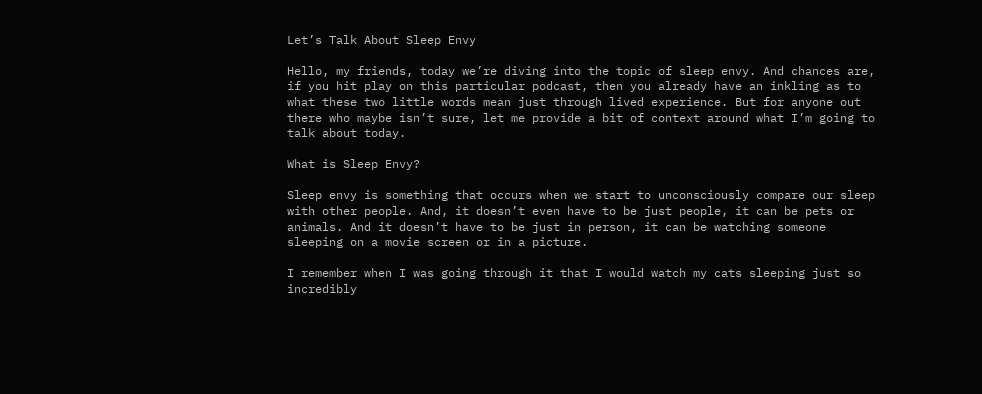Let’s Talk About Sleep Envy

Hello, my friends, today we’re diving into the topic of sleep envy. And chances are, if you hit play on this particular podcast, then you already have an inkling as to what these two little words mean just through lived experience. But for anyone out there who maybe isn’t sure, let me provide a bit of context around what I’m going to talk about today.

What is Sleep Envy?

Sleep envy is something that occurs when we start to unconsciously compare our sleep with other people. And, it doesn’t even have to be just people, it can be pets or animals. And it doesn’t have to be just in person, it can be watching someone sleeping on a movie screen or in a picture.

I remember when I was going through it that I would watch my cats sleeping just so incredibly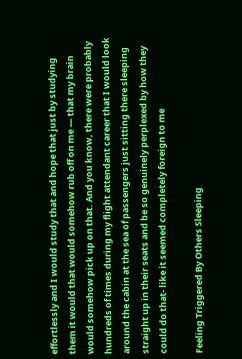effortlessly and I would study that and hope that just by studying them it would that would somehow rub off on me — that my brain would somehow pick up on that. And you know, there were probably hundreds of times during my flight attendant career that I would look around the cabin at the sea of passengers just sitting there sleeping straight up in their seats and be so genuinely perplexed by how they could do that- like it seemed completely foreign to me

Feeling Triggered By Others Sleeping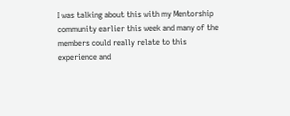I was talking about this with my Mentorship community earlier this week and many of the members could really relate to this experience and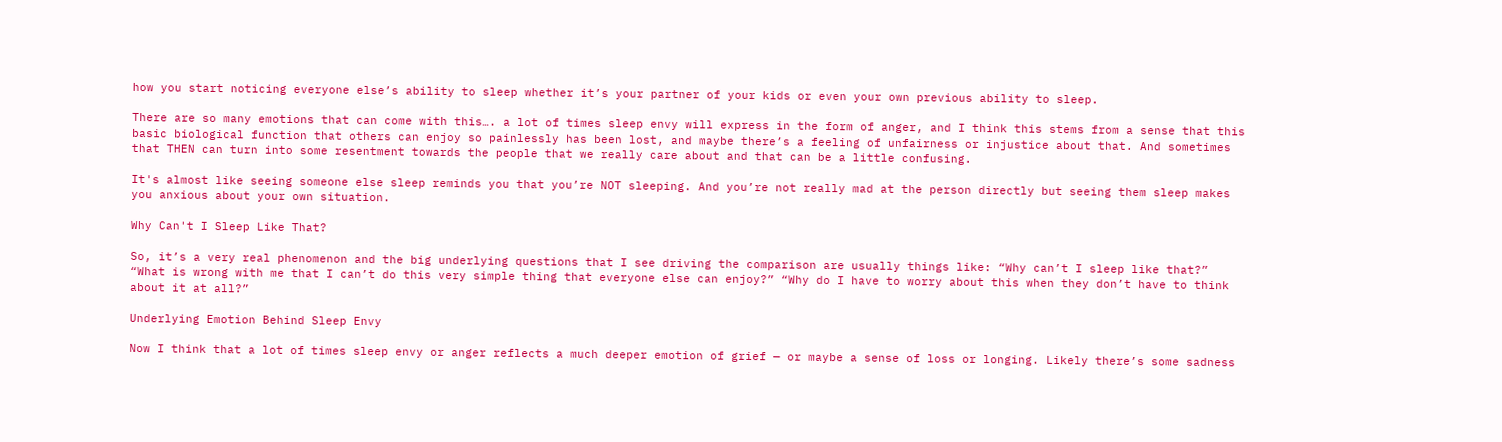how you start noticing everyone else’s ability to sleep whether it’s your partner of your kids or even your own previous ability to sleep.

There are so many emotions that can come with this…. a lot of times sleep envy will express in the form of anger, and I think this stems from a sense that this basic biological function that others can enjoy so painlessly has been lost, and maybe there’s a feeling of unfairness or injustice about that. And sometimes that THEN can turn into some resentment towards the people that we really care about and that can be a little confusing.

It's almost like seeing someone else sleep reminds you that you’re NOT sleeping. And you’re not really mad at the person directly but seeing them sleep makes you anxious about your own situation.

Why Can't I Sleep Like That?

So, it’s a very real phenomenon and the big underlying questions that I see driving the comparison are usually things like: “Why can’t I sleep like that?” “What is wrong with me that I can’t do this very simple thing that everyone else can enjoy?” “Why do I have to worry about this when they don’t have to think about it at all?”

Underlying Emotion Behind Sleep Envy

Now I think that a lot of times sleep envy or anger reflects a much deeper emotion of grief — or maybe a sense of loss or longing. Likely there’s some sadness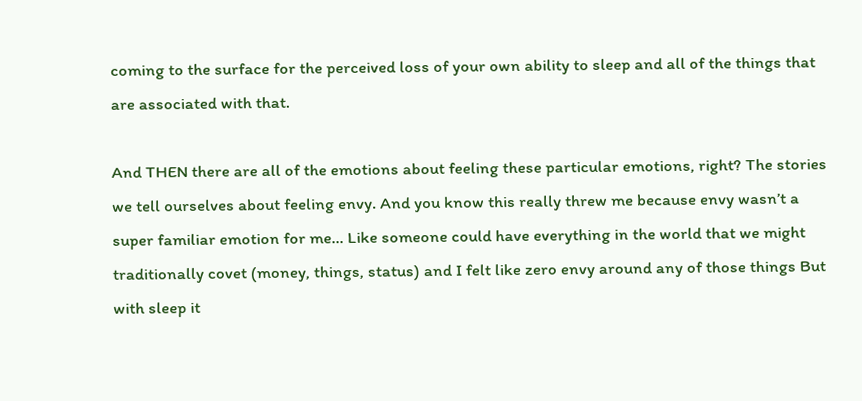coming to the surface for the perceived loss of your own ability to sleep and all of the things that are associated with that.

And THEN there are all of the emotions about feeling these particular emotions, right? The stories we tell ourselves about feeling envy. And you know this really threw me because envy wasn’t a super familiar emotion for me… Like someone could have everything in the world that we might traditionally covet (money, things, status) and I felt like zero envy around any of those things But with sleep it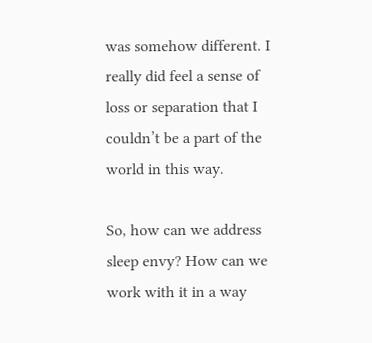was somehow different. I really did feel a sense of loss or separation that I couldn’t be a part of the world in this way.

So, how can we address sleep envy? How can we work with it in a way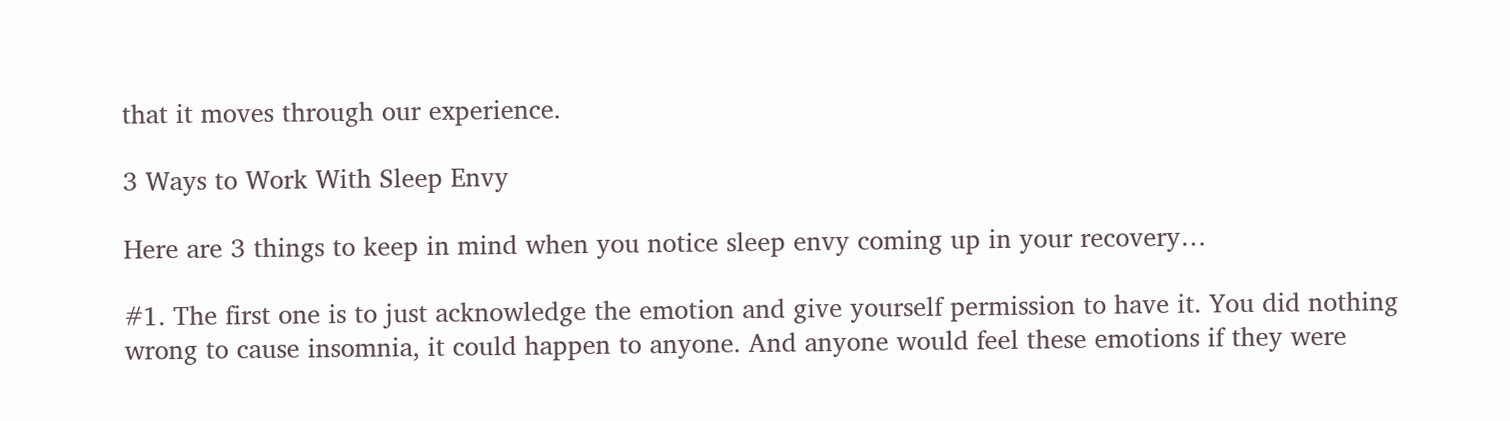that it moves through our experience.

3 Ways to Work With Sleep Envy

Here are 3 things to keep in mind when you notice sleep envy coming up in your recovery…

#1. The first one is to just acknowledge the emotion and give yourself permission to have it. You did nothing wrong to cause insomnia, it could happen to anyone. And anyone would feel these emotions if they were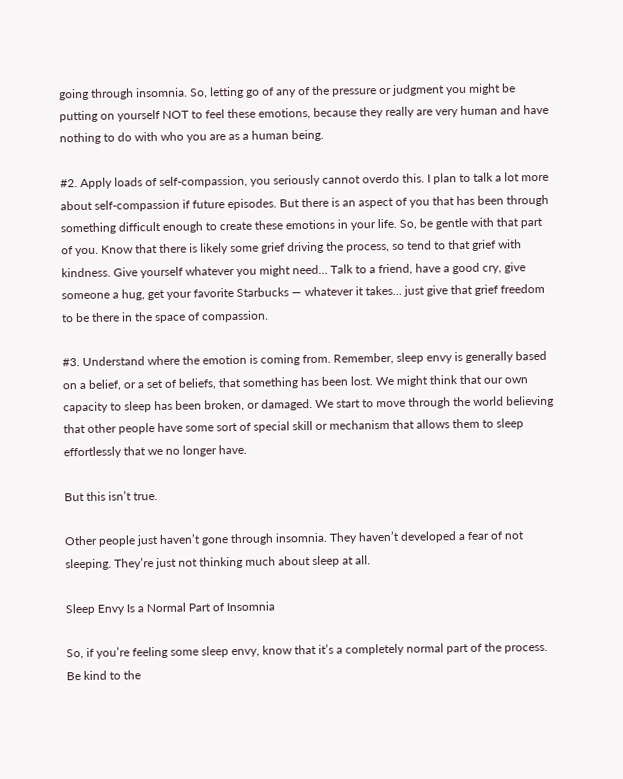going through insomnia. So, letting go of any of the pressure or judgment you might be putting on yourself NOT to feel these emotions, because they really are very human and have nothing to do with who you are as a human being.

#2. Apply loads of self-compassion, you seriously cannot overdo this. I plan to talk a lot more about self-compassion if future episodes. But there is an aspect of you that has been through something difficult enough to create these emotions in your life. So, be gentle with that part of you. Know that there is likely some grief driving the process, so tend to that grief with kindness. Give yourself whatever you might need… Talk to a friend, have a good cry, give someone a hug, get your favorite Starbucks — whatever it takes… just give that grief freedom to be there in the space of compassion.

#3. Understand where the emotion is coming from. Remember, sleep envy is generally based on a belief, or a set of beliefs, that something has been lost. We might think that our own capacity to sleep has been broken, or damaged. We start to move through the world believing that other people have some sort of special skill or mechanism that allows them to sleep effortlessly that we no longer have.

But this isn’t true.

Other people just haven’t gone through insomnia. They haven’t developed a fear of not sleeping. They’re just not thinking much about sleep at all.

Sleep Envy Is a Normal Part of Insomnia

So, if you’re feeling some sleep envy, know that it’s a completely normal part of the process. Be kind to the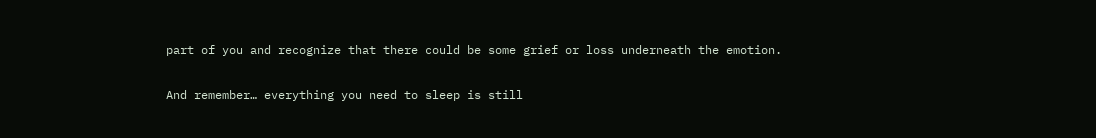part of you and recognize that there could be some grief or loss underneath the emotion.

And remember… everything you need to sleep is still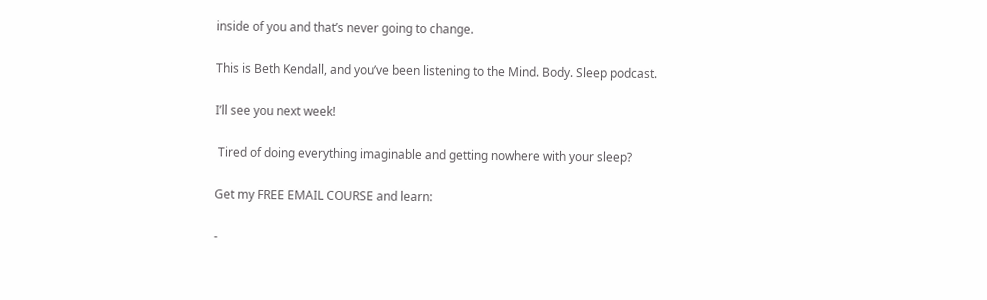inside of you and that’s never going to change.

This is Beth Kendall, and you’ve been listening to the Mind. Body. Sleep podcast.

I’ll see you next week!

 Tired of doing everything imaginable and getting nowhere with your sleep?

Get my FREE EMAIL COURSE and learn:

-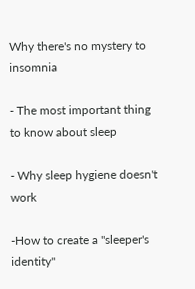Why there's no mystery to insomnia

- The most important thing to know about sleep

- Why sleep hygiene doesn't work

-How to create a "sleeper's identity"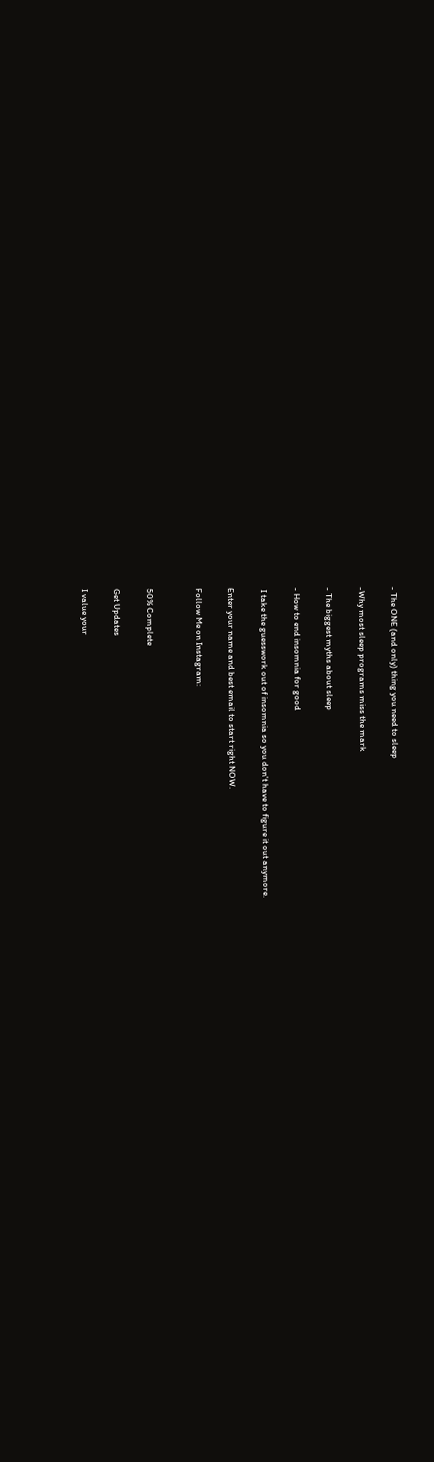- The ONE (and only) thing you need to sleep

-Why most sleep programs miss the mark

- The biggest myths about sleep

- How to end insomnia for good

 I take the guesswork out of insomnia so you don't have to figure it out anymore.

Enter your name and best email to start right NOW.

Follow Me on Instagram:


50% Complete

Get Updates

I value your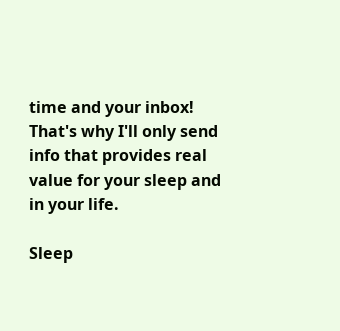time and your inbox! That's why I'll only send info that provides real value for your sleep and in your life.

Sleep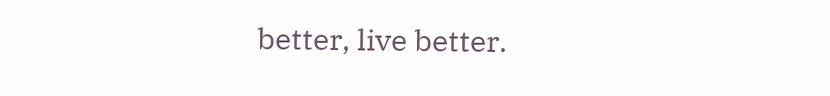better, live better.